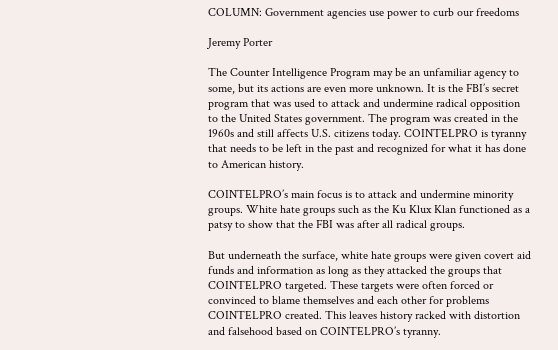COLUMN: Government agencies use power to curb our freedoms

Jeremy Porter

The Counter Intelligence Program may be an unfamiliar agency to some, but its actions are even more unknown. It is the FBI’s secret program that was used to attack and undermine radical opposition to the United States government. The program was created in the 1960s and still affects U.S. citizens today. COINTELPRO is tyranny that needs to be left in the past and recognized for what it has done to American history.

COINTELPRO’s main focus is to attack and undermine minority groups. White hate groups such as the Ku Klux Klan functioned as a patsy to show that the FBI was after all radical groups.

But underneath the surface, white hate groups were given covert aid funds and information as long as they attacked the groups that COINTELPRO targeted. These targets were often forced or convinced to blame themselves and each other for problems COINTELPRO created. This leaves history racked with distortion and falsehood based on COINTELPRO’s tyranny.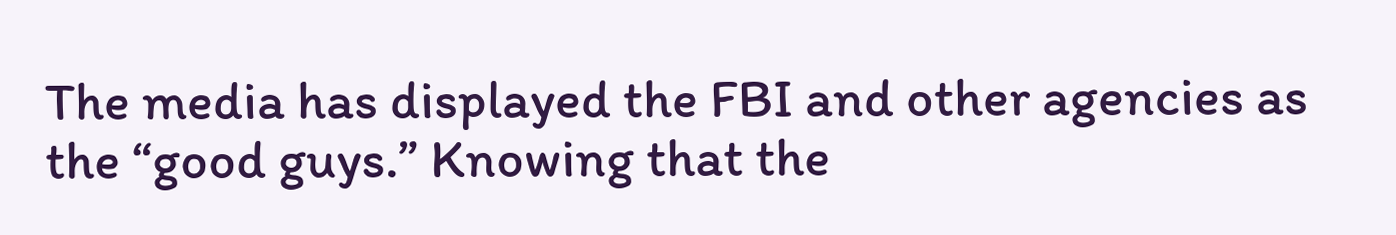The media has displayed the FBI and other agencies as the “good guys.” Knowing that the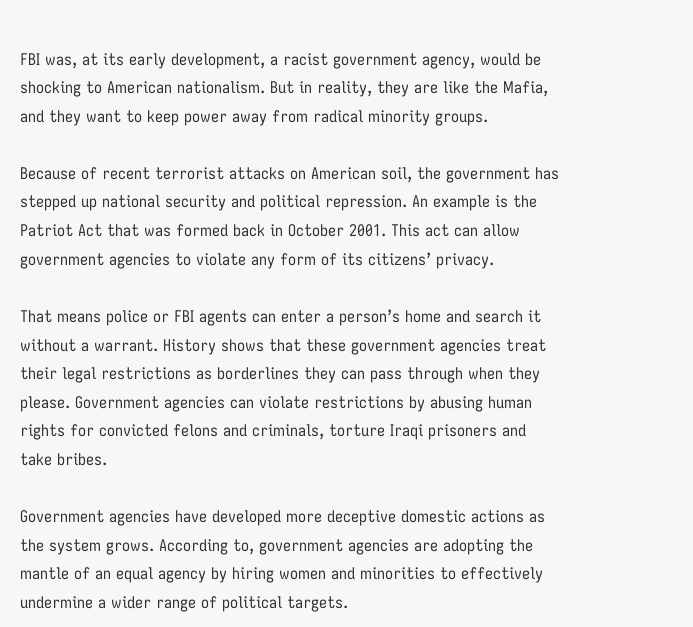FBI was, at its early development, a racist government agency, would be shocking to American nationalism. But in reality, they are like the Mafia, and they want to keep power away from radical minority groups.

Because of recent terrorist attacks on American soil, the government has stepped up national security and political repression. An example is the Patriot Act that was formed back in October 2001. This act can allow government agencies to violate any form of its citizens’ privacy.

That means police or FBI agents can enter a person’s home and search it without a warrant. History shows that these government agencies treat their legal restrictions as borderlines they can pass through when they please. Government agencies can violate restrictions by abusing human rights for convicted felons and criminals, torture Iraqi prisoners and take bribes.

Government agencies have developed more deceptive domestic actions as the system grows. According to, government agencies are adopting the mantle of an equal agency by hiring women and minorities to effectively undermine a wider range of political targets.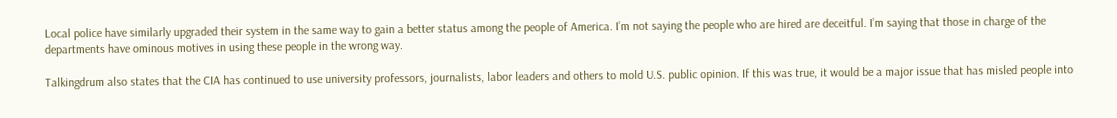Local police have similarly upgraded their system in the same way to gain a better status among the people of America. I’m not saying the people who are hired are deceitful. I’m saying that those in charge of the departments have ominous motives in using these people in the wrong way.

Talkingdrum also states that the CIA has continued to use university professors, journalists, labor leaders and others to mold U.S. public opinion. If this was true, it would be a major issue that has misled people into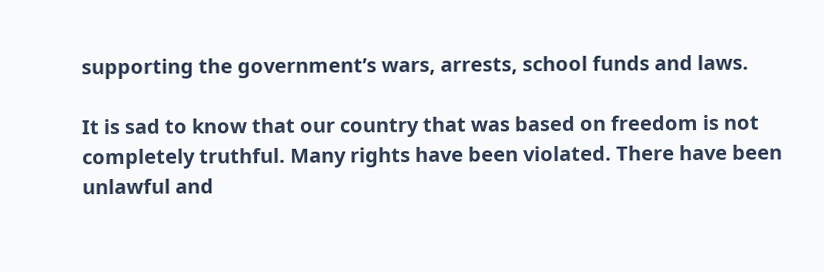supporting the government’s wars, arrests, school funds and laws.

It is sad to know that our country that was based on freedom is not completely truthful. Many rights have been violated. There have been unlawful and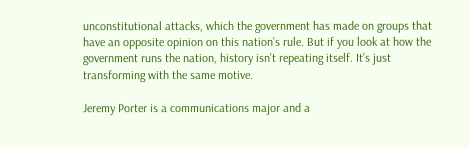unconstitutional attacks, which the government has made on groups that have an opposite opinion on this nation’s rule. But if you look at how the government runs the nation, history isn’t repeating itself. It’s just transforming with the same motive.

Jeremy Porter is a communications major and a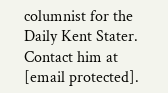columnist for the Daily Kent Stater. Contact him at [email protected].